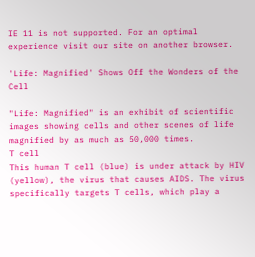IE 11 is not supported. For an optimal experience visit our site on another browser.

'Life: Magnified' Shows Off the Wonders of the Cell

"Life: Magnified" is an exhibit of scientific images showing cells and other scenes of life magnified by as much as 50,000 times.
T cell
This human T cell (blue) is under attack by HIV (yellow), the virus that causes AIDS. The virus specifically targets T cells, which play a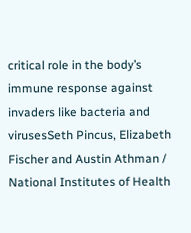critical role in the body’s immune response against invaders like bacteria and virusesSeth Pincus, Elizabeth Fischer and Austin Athman / National Institutes of Health